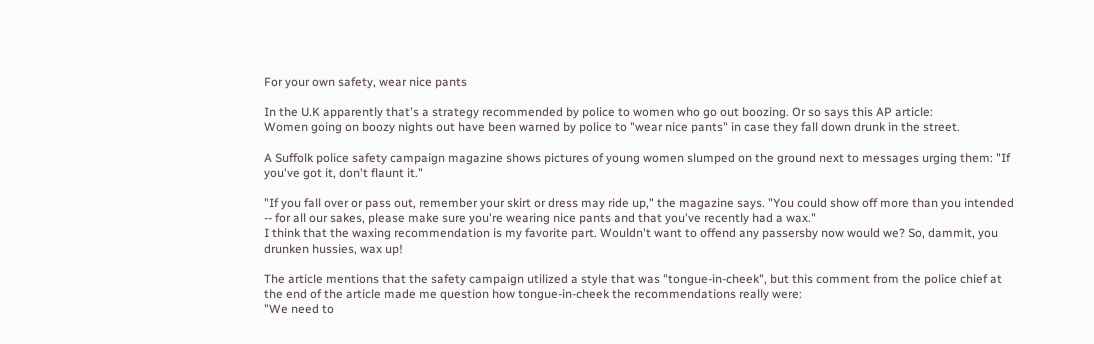For your own safety, wear nice pants

In the U.K apparently that's a strategy recommended by police to women who go out boozing. Or so says this AP article:
Women going on boozy nights out have been warned by police to "wear nice pants" in case they fall down drunk in the street.

A Suffolk police safety campaign magazine shows pictures of young women slumped on the ground next to messages urging them: "If you've got it, don't flaunt it."

"If you fall over or pass out, remember your skirt or dress may ride up," the magazine says. "You could show off more than you intended -- for all our sakes, please make sure you're wearing nice pants and that you've recently had a wax."
I think that the waxing recommendation is my favorite part. Wouldn't want to offend any passersby now would we? So, dammit, you drunken hussies, wax up!

The article mentions that the safety campaign utilized a style that was "tongue-in-cheek", but this comment from the police chief at the end of the article made me question how tongue-in-cheek the recommendations really were:
"We need to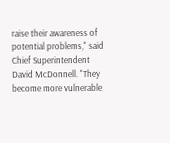raise their awareness of potential problems," said Chief Superintendent David McDonnell. "They become more vulnerable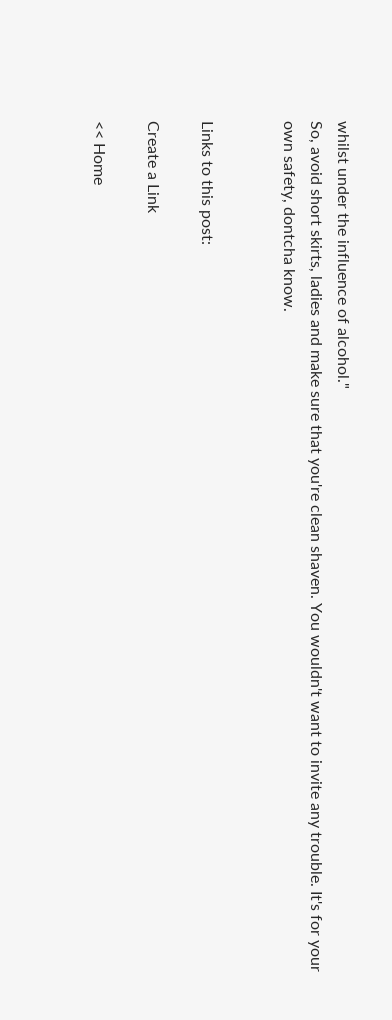whilst under the influence of alcohol."
So, avoid short skirts, ladies and make sure that you're clean shaven. You wouldn't want to invite any trouble. It's for your own safety, dontcha know.


Links to this post:

Create a Link

<< Home